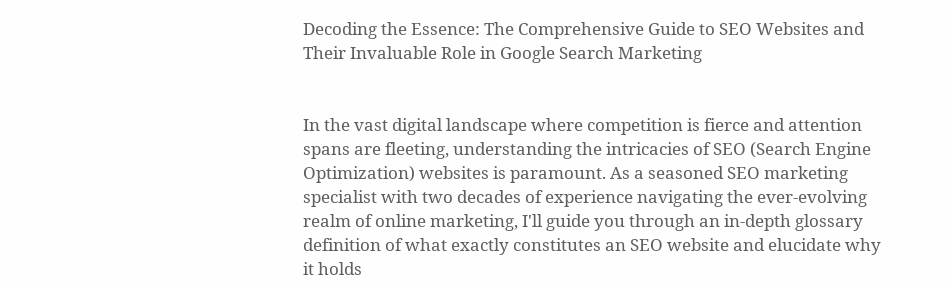Decoding the Essence: The Comprehensive Guide to SEO Websites and Their Invaluable Role in Google Search Marketing


In the vast digital landscape where competition is fierce and attention spans are fleeting, understanding the intricacies of SEO (Search Engine Optimization) websites is paramount. As a seasoned SEO marketing specialist with two decades of experience navigating the ever-evolving realm of online marketing, I'll guide you through an in-depth glossary definition of what exactly constitutes an SEO website and elucidate why it holds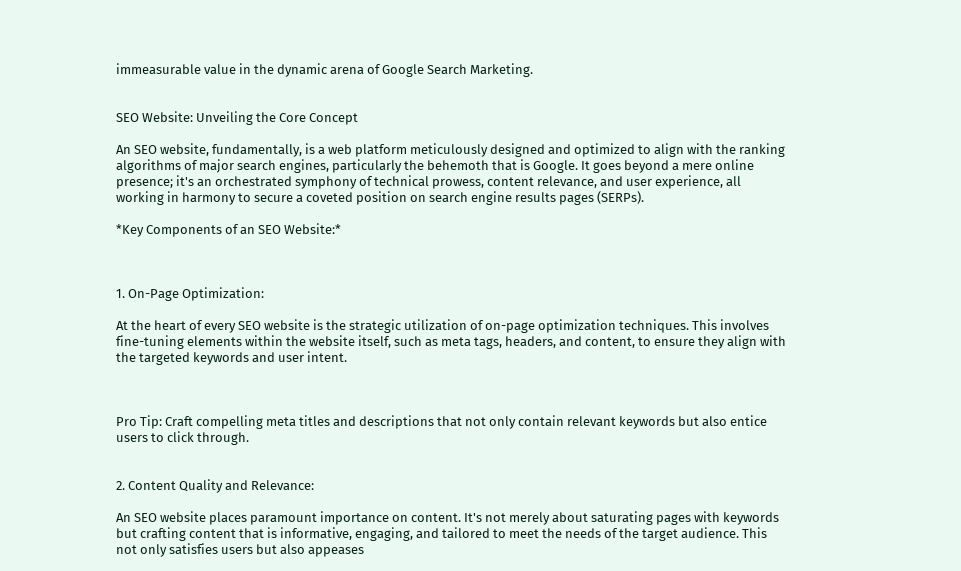immeasurable value in the dynamic arena of Google Search Marketing.


SEO Website: Unveiling the Core Concept

An SEO website, fundamentally, is a web platform meticulously designed and optimized to align with the ranking algorithms of major search engines, particularly the behemoth that is Google. It goes beyond a mere online presence; it's an orchestrated symphony of technical prowess, content relevance, and user experience, all working in harmony to secure a coveted position on search engine results pages (SERPs).

*Key Components of an SEO Website:*



1. On-Page Optimization:

At the heart of every SEO website is the strategic utilization of on-page optimization techniques. This involves fine-tuning elements within the website itself, such as meta tags, headers, and content, to ensure they align with the targeted keywords and user intent.



Pro Tip: Craft compelling meta titles and descriptions that not only contain relevant keywords but also entice users to click through.


2. Content Quality and Relevance:

An SEO website places paramount importance on content. It's not merely about saturating pages with keywords but crafting content that is informative, engaging, and tailored to meet the needs of the target audience. This not only satisfies users but also appeases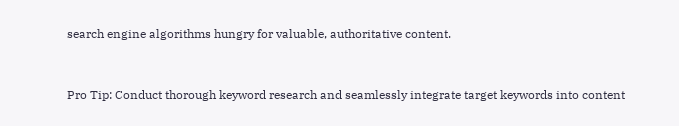search engine algorithms hungry for valuable, authoritative content.


Pro Tip: Conduct thorough keyword research and seamlessly integrate target keywords into content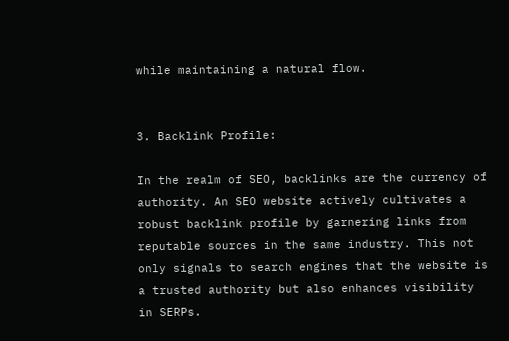while maintaining a natural flow.


3. Backlink Profile:

In the realm of SEO, backlinks are the currency of authority. An SEO website actively cultivates a robust backlink profile by garnering links from reputable sources in the same industry. This not only signals to search engines that the website is a trusted authority but also enhances visibility in SERPs.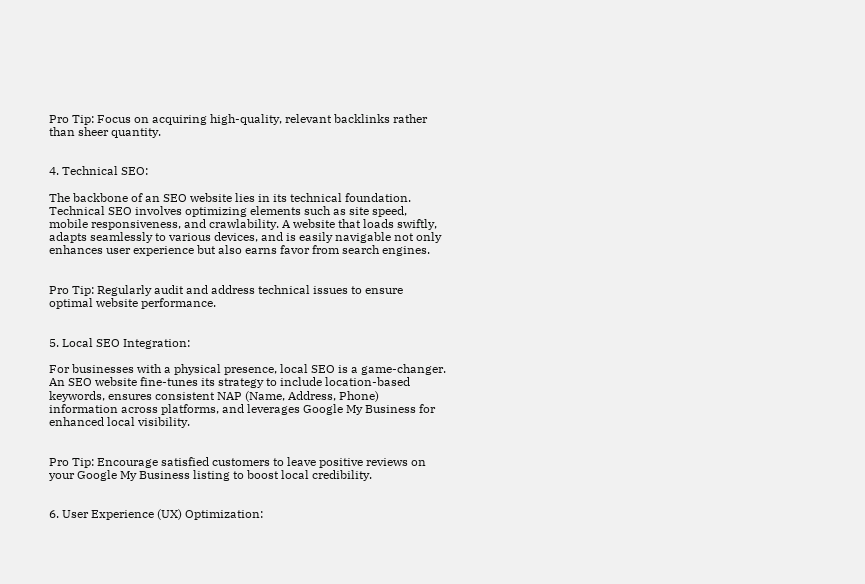Pro Tip: Focus on acquiring high-quality, relevant backlinks rather than sheer quantity.


4. Technical SEO:

The backbone of an SEO website lies in its technical foundation. Technical SEO involves optimizing elements such as site speed, mobile responsiveness, and crawlability. A website that loads swiftly, adapts seamlessly to various devices, and is easily navigable not only enhances user experience but also earns favor from search engines.


Pro Tip: Regularly audit and address technical issues to ensure optimal website performance.


5. Local SEO Integration:

For businesses with a physical presence, local SEO is a game-changer. An SEO website fine-tunes its strategy to include location-based keywords, ensures consistent NAP (Name, Address, Phone) information across platforms, and leverages Google My Business for enhanced local visibility.


Pro Tip: Encourage satisfied customers to leave positive reviews on your Google My Business listing to boost local credibility.


6. User Experience (UX) Optimization: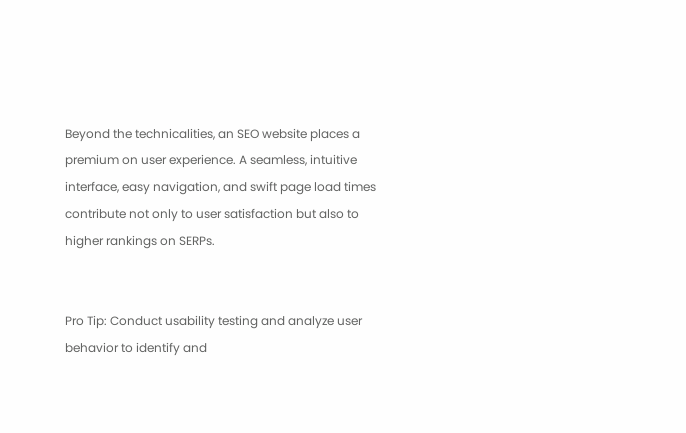Beyond the technicalities, an SEO website places a premium on user experience. A seamless, intuitive interface, easy navigation, and swift page load times contribute not only to user satisfaction but also to higher rankings on SERPs.


Pro Tip: Conduct usability testing and analyze user behavior to identify and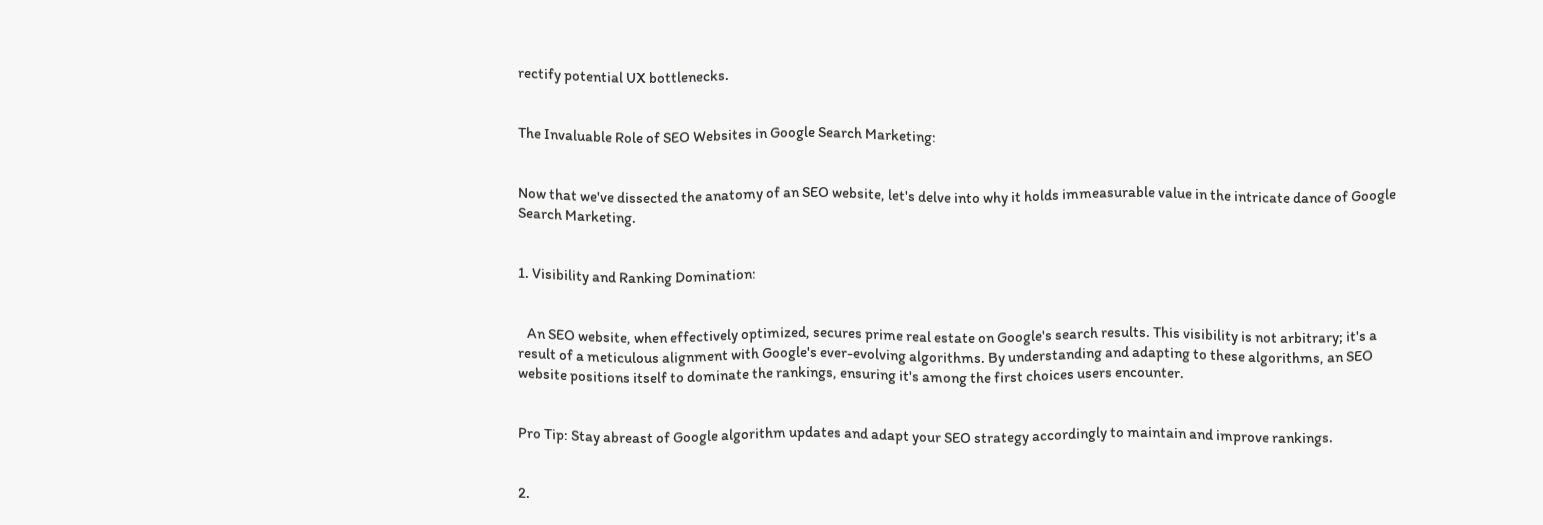rectify potential UX bottlenecks.


The Invaluable Role of SEO Websites in Google Search Marketing:


Now that we've dissected the anatomy of an SEO website, let's delve into why it holds immeasurable value in the intricate dance of Google Search Marketing.


1. Visibility and Ranking Domination:


   An SEO website, when effectively optimized, secures prime real estate on Google's search results. This visibility is not arbitrary; it's a result of a meticulous alignment with Google's ever-evolving algorithms. By understanding and adapting to these algorithms, an SEO website positions itself to dominate the rankings, ensuring it's among the first choices users encounter.


Pro Tip: Stay abreast of Google algorithm updates and adapt your SEO strategy accordingly to maintain and improve rankings.


2.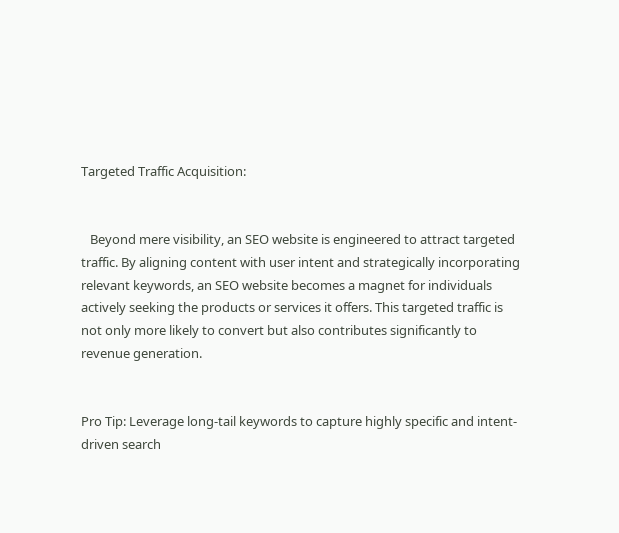Targeted Traffic Acquisition:


   Beyond mere visibility, an SEO website is engineered to attract targeted traffic. By aligning content with user intent and strategically incorporating relevant keywords, an SEO website becomes a magnet for individuals actively seeking the products or services it offers. This targeted traffic is not only more likely to convert but also contributes significantly to revenue generation.


Pro Tip: Leverage long-tail keywords to capture highly specific and intent-driven search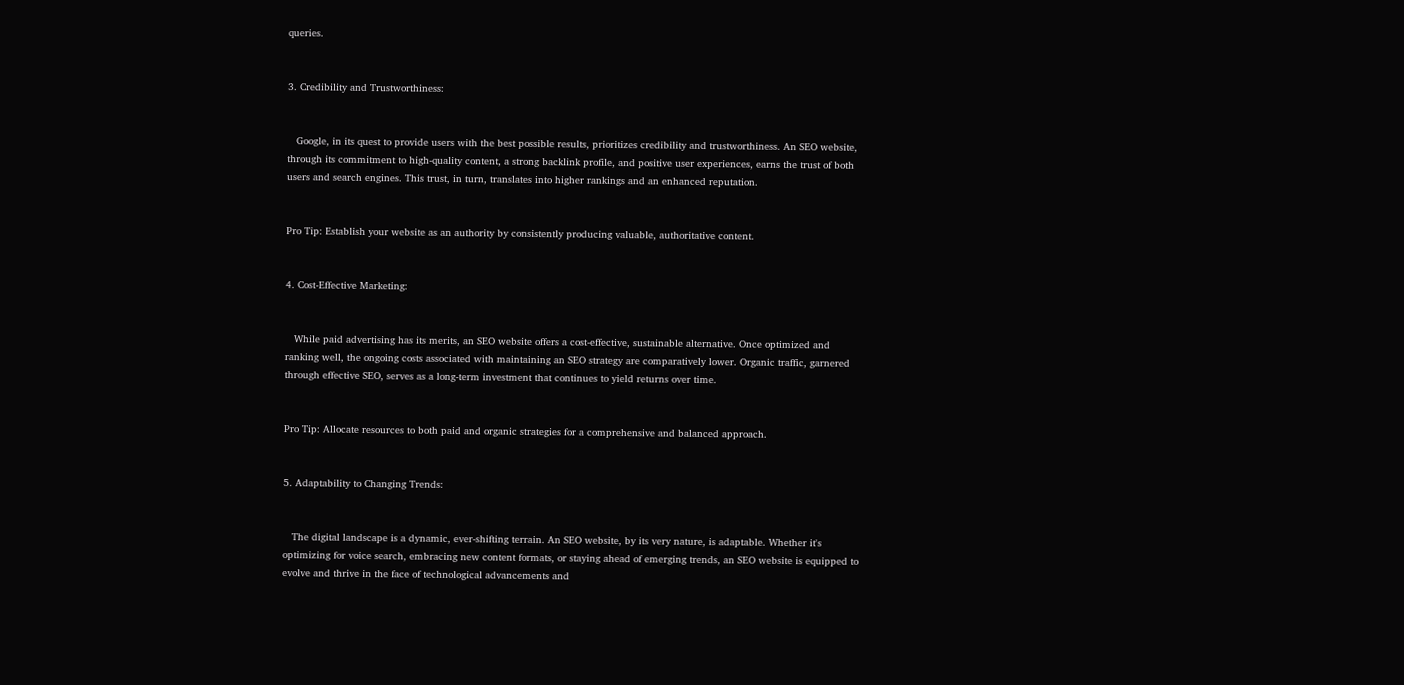queries.


3. Credibility and Trustworthiness:


   Google, in its quest to provide users with the best possible results, prioritizes credibility and trustworthiness. An SEO website, through its commitment to high-quality content, a strong backlink profile, and positive user experiences, earns the trust of both users and search engines. This trust, in turn, translates into higher rankings and an enhanced reputation.


Pro Tip: Establish your website as an authority by consistently producing valuable, authoritative content.


4. Cost-Effective Marketing:


   While paid advertising has its merits, an SEO website offers a cost-effective, sustainable alternative. Once optimized and ranking well, the ongoing costs associated with maintaining an SEO strategy are comparatively lower. Organic traffic, garnered through effective SEO, serves as a long-term investment that continues to yield returns over time.


Pro Tip: Allocate resources to both paid and organic strategies for a comprehensive and balanced approach.


5. Adaptability to Changing Trends:


   The digital landscape is a dynamic, ever-shifting terrain. An SEO website, by its very nature, is adaptable. Whether it's optimizing for voice search, embracing new content formats, or staying ahead of emerging trends, an SEO website is equipped to evolve and thrive in the face of technological advancements and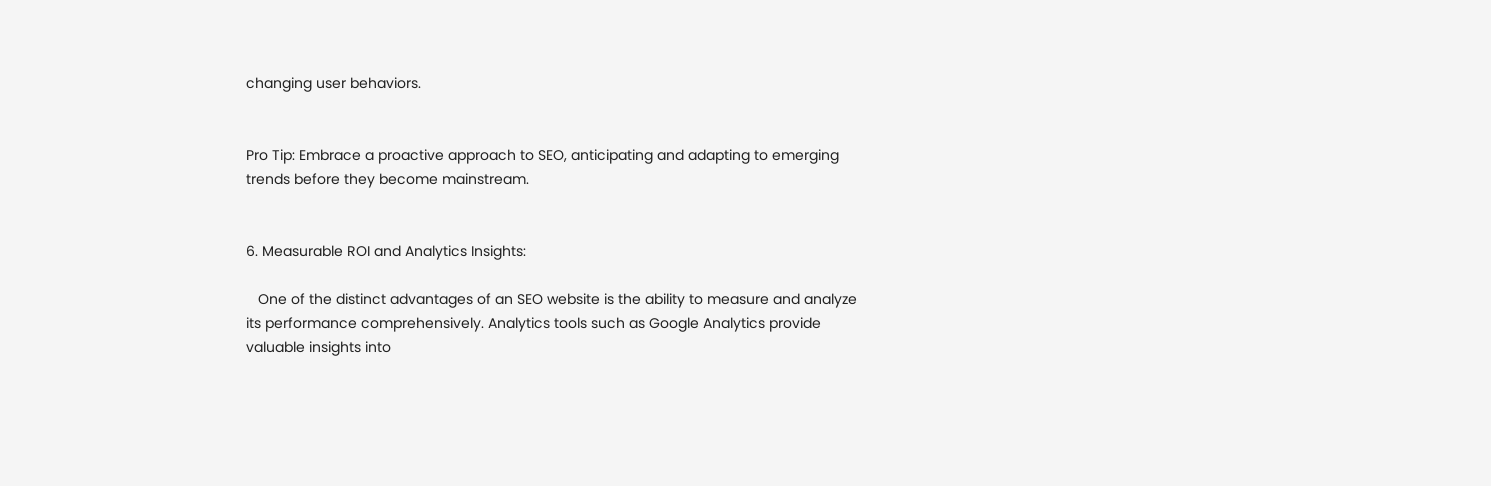changing user behaviors.


Pro Tip: Embrace a proactive approach to SEO, anticipating and adapting to emerging trends before they become mainstream.


6. Measurable ROI and Analytics Insights:

   One of the distinct advantages of an SEO website is the ability to measure and analyze its performance comprehensively. Analytics tools such as Google Analytics provide valuable insights into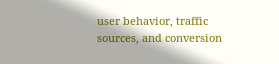user behavior, traffic sources, and conversion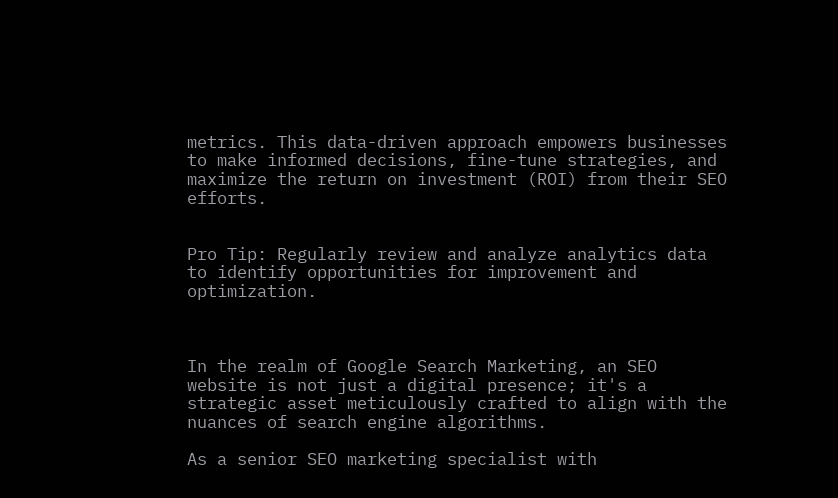metrics. This data-driven approach empowers businesses to make informed decisions, fine-tune strategies, and maximize the return on investment (ROI) from their SEO efforts.


Pro Tip: Regularly review and analyze analytics data to identify opportunities for improvement and optimization.



In the realm of Google Search Marketing, an SEO website is not just a digital presence; it's a strategic asset meticulously crafted to align with the nuances of search engine algorithms.

As a senior SEO marketing specialist with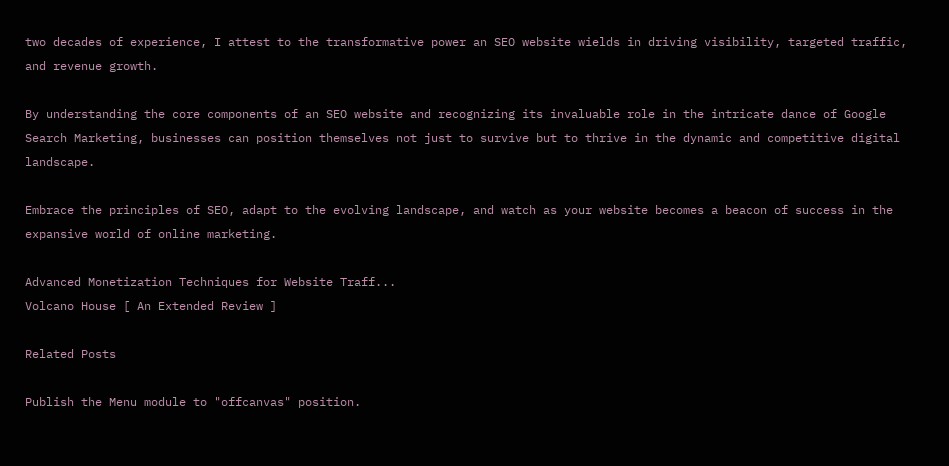two decades of experience, I attest to the transformative power an SEO website wields in driving visibility, targeted traffic, and revenue growth.

By understanding the core components of an SEO website and recognizing its invaluable role in the intricate dance of Google Search Marketing, businesses can position themselves not just to survive but to thrive in the dynamic and competitive digital landscape.

Embrace the principles of SEO, adapt to the evolving landscape, and watch as your website becomes a beacon of success in the expansive world of online marketing.

Advanced Monetization Techniques for Website Traff...
Volcano House [ An Extended Review ]

Related Posts

Publish the Menu module to "offcanvas" position.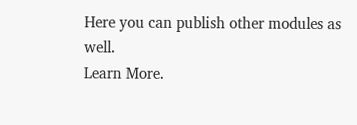Here you can publish other modules as well.
Learn More.